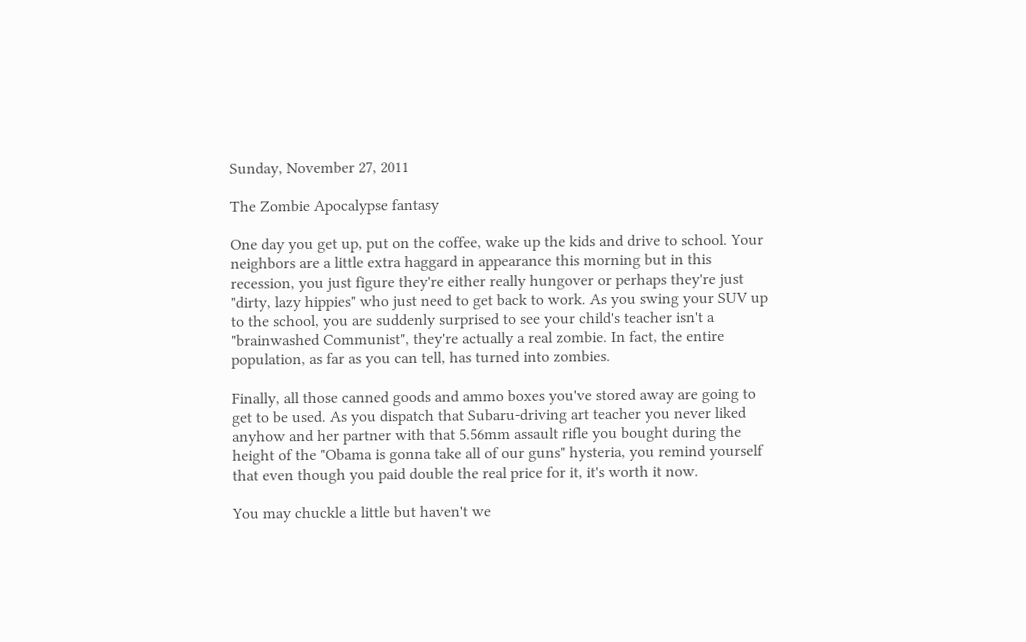Sunday, November 27, 2011

The Zombie Apocalypse fantasy

One day you get up, put on the coffee, wake up the kids and drive to school. Your neighbors are a little extra haggard in appearance this morning but in this recession, you just figure they're either really hungover or perhaps they're just "dirty, lazy hippies" who just need to get back to work. As you swing your SUV up to the school, you are suddenly surprised to see your child's teacher isn't a "brainwashed Communist", they're actually a real zombie. In fact, the entire population, as far as you can tell, has turned into zombies.

Finally, all those canned goods and ammo boxes you've stored away are going to get to be used. As you dispatch that Subaru-driving art teacher you never liked anyhow and her partner with that 5.56mm assault rifle you bought during the height of the "Obama is gonna take all of our guns" hysteria, you remind yourself that even though you paid double the real price for it, it's worth it now.

You may chuckle a little but haven't we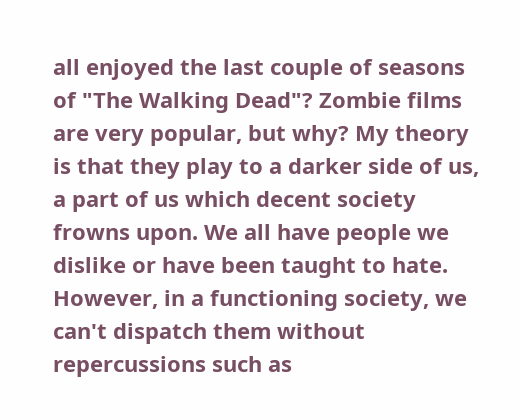all enjoyed the last couple of seasons of "The Walking Dead"? Zombie films are very popular, but why? My theory is that they play to a darker side of us, a part of us which decent society frowns upon. We all have people we dislike or have been taught to hate. However, in a functioning society, we can't dispatch them without repercussions such as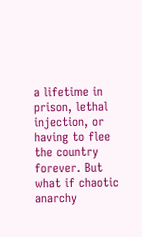a lifetime in prison, lethal injection, or having to flee the country forever. But what if chaotic anarchy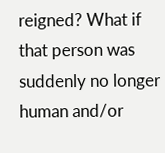reigned? What if that person was suddenly no longer human and/or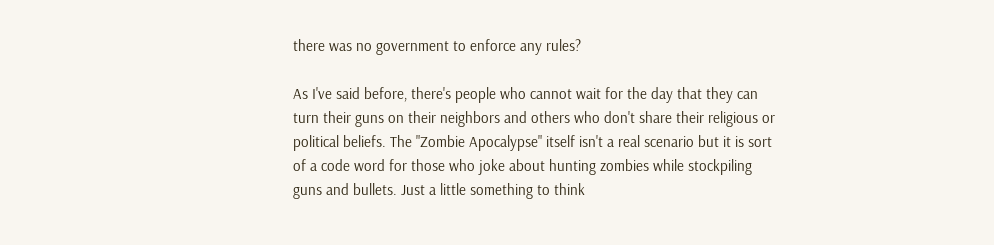there was no government to enforce any rules?

As I've said before, there's people who cannot wait for the day that they can turn their guns on their neighbors and others who don't share their religious or political beliefs. The "Zombie Apocalypse" itself isn't a real scenario but it is sort of a code word for those who joke about hunting zombies while stockpiling guns and bullets. Just a little something to think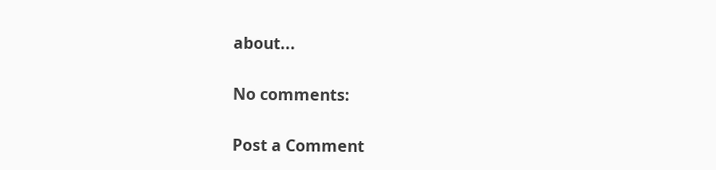about...

No comments:

Post a Comment